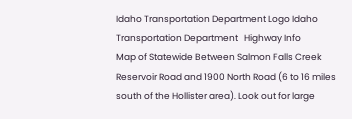Idaho Transportation Department Logo Idaho Transportation Department   Highway Info
Map of Statewide Between Salmon Falls Creek Reservoir Road and 1900 North Road (6 to 16 miles south of the Hollister area). Look out for large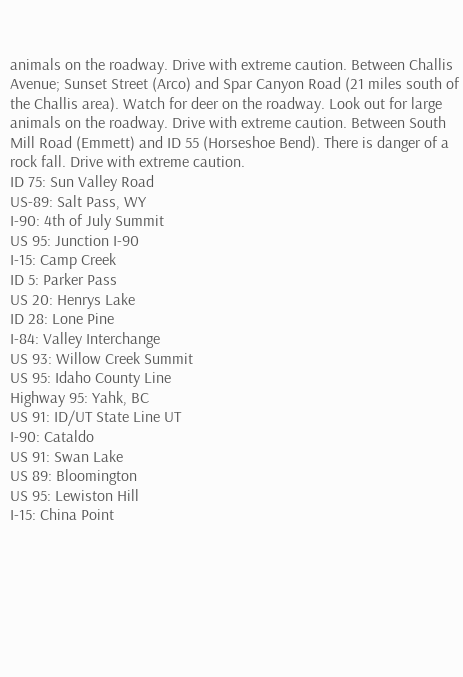animals on the roadway. Drive with extreme caution. Between Challis Avenue; Sunset Street (Arco) and Spar Canyon Road (21 miles south of the Challis area). Watch for deer on the roadway. Look out for large animals on the roadway. Drive with extreme caution. Between South Mill Road (Emmett) and ID 55 (Horseshoe Bend). There is danger of a rock fall. Drive with extreme caution.
ID 75: Sun Valley Road
US-89: Salt Pass, WY
I-90: 4th of July Summit
US 95: Junction I-90
I-15: Camp Creek
ID 5: Parker Pass
US 20: Henrys Lake
ID 28: Lone Pine
I-84: Valley Interchange
US 93: Willow Creek Summit
US 95: Idaho County Line
Highway 95: Yahk, BC
US 91: ID/UT State Line UT
I-90: Cataldo
US 91: Swan Lake
US 89: Bloomington
US 95: Lewiston Hill
I-15: China Point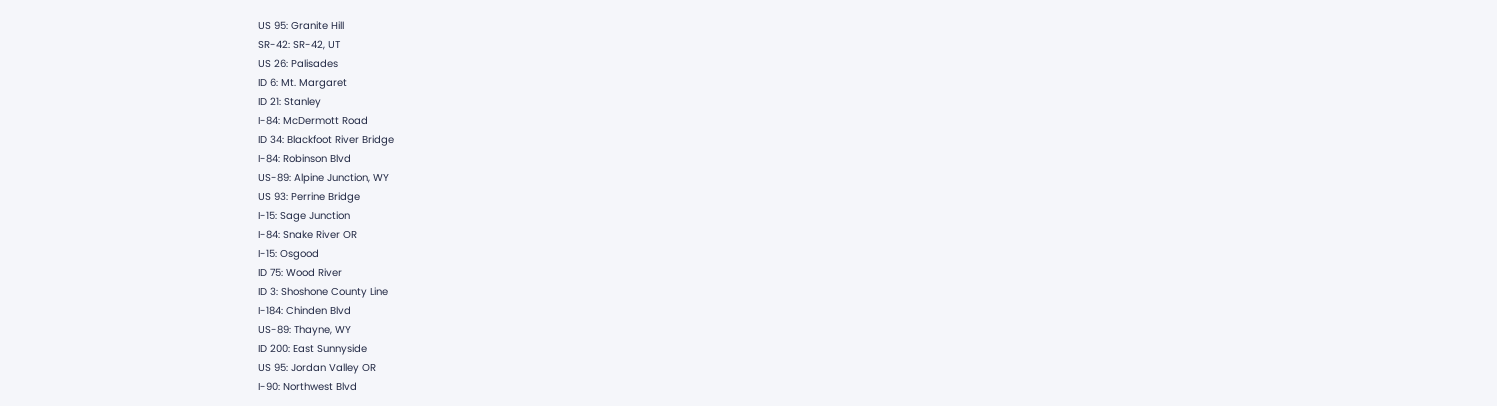US 95: Granite Hill
SR-42: SR-42, UT
US 26: Palisades
ID 6: Mt. Margaret
ID 21: Stanley
I-84: McDermott Road
ID 34: Blackfoot River Bridge
I-84: Robinson Blvd
US-89: Alpine Junction, WY
US 93: Perrine Bridge
I-15: Sage Junction
I-84: Snake River OR
I-15: Osgood
ID 75: Wood River
ID 3: Shoshone County Line
I-184: Chinden Blvd
US-89: Thayne, WY
ID 200: East Sunnyside
US 95: Jordan Valley OR
I-90: Northwest Blvd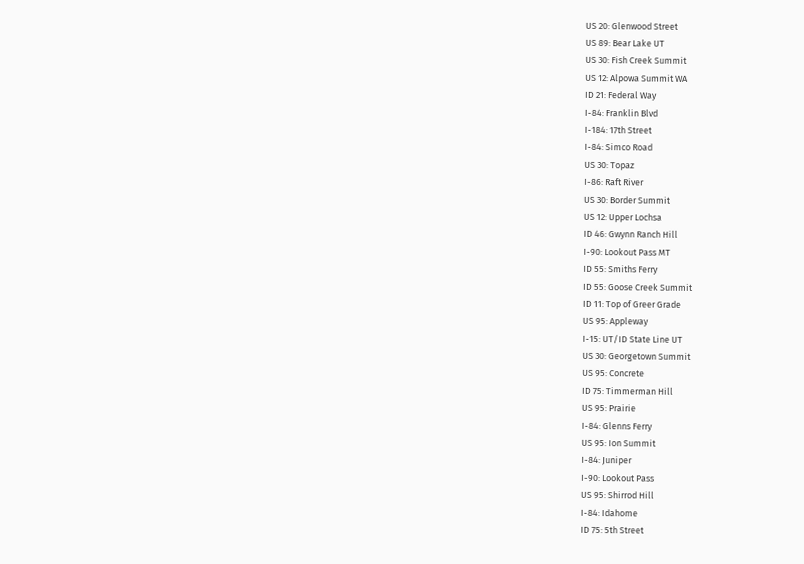US 20: Glenwood Street
US 89: Bear Lake UT
US 30: Fish Creek Summit
US 12: Alpowa Summit WA
ID 21: Federal Way
I-84: Franklin Blvd
I-184: 17th Street
I-84: Simco Road
US 30: Topaz
I-86: Raft River
US 30: Border Summit
US 12: Upper Lochsa
ID 46: Gwynn Ranch Hill
I-90: Lookout Pass MT
ID 55: Smiths Ferry
ID 55: Goose Creek Summit
ID 11: Top of Greer Grade
US 95: Appleway
I-15: UT/ID State Line UT
US 30: Georgetown Summit
US 95: Concrete
ID 75: Timmerman Hill
US 95: Prairie
I-84: Glenns Ferry
US 95: Ion Summit
I-84: Juniper
I-90: Lookout Pass
US 95: Shirrod Hill
I-84: Idahome
ID 75: 5th Street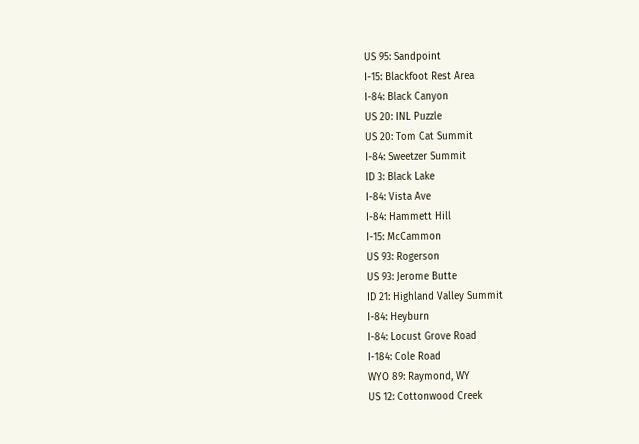US 95: Sandpoint
I-15: Blackfoot Rest Area
I-84: Black Canyon
US 20: INL Puzzle
US 20: Tom Cat Summit
I-84: Sweetzer Summit
ID 3: Black Lake
I-84: Vista Ave
I-84: Hammett Hill
I-15: McCammon
US 93: Rogerson
US 93: Jerome Butte
ID 21: Highland Valley Summit
I-84: Heyburn
I-84: Locust Grove Road
I-184: Cole Road
WYO 89: Raymond, WY
US 12: Cottonwood Creek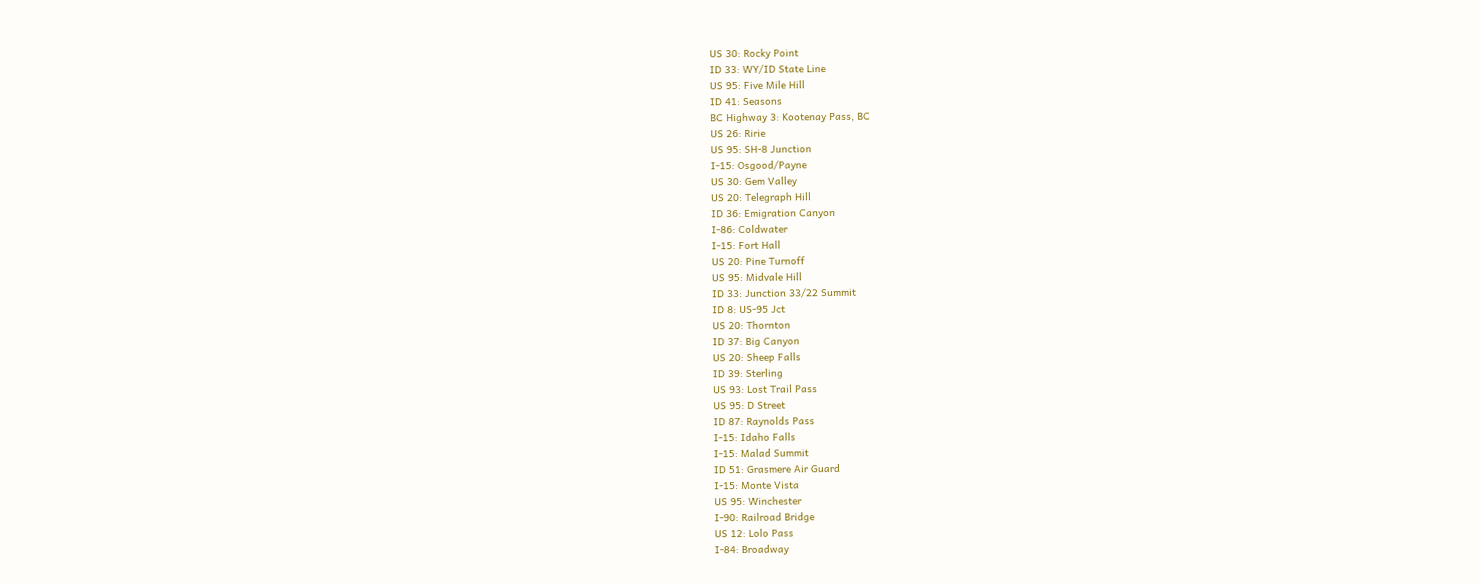US 30: Rocky Point
ID 33: WY/ID State Line
US 95: Five Mile Hill
ID 41: Seasons
BC Highway 3: Kootenay Pass, BC
US 26: Ririe
US 95: SH-8 Junction
I-15: Osgood/Payne
US 30: Gem Valley
US 20: Telegraph Hill
ID 36: Emigration Canyon
I-86: Coldwater
I-15: Fort Hall
US 20: Pine Turnoff
US 95: Midvale Hill
ID 33: Junction 33/22 Summit
ID 8: US-95 Jct
US 20: Thornton
ID 37: Big Canyon
US 20: Sheep Falls
ID 39: Sterling
US 93: Lost Trail Pass
US 95: D Street
ID 87: Raynolds Pass
I-15: Idaho Falls
I-15: Malad Summit
ID 51: Grasmere Air Guard
I-15: Monte Vista
US 95: Winchester
I-90: Railroad Bridge
US 12: Lolo Pass
I-84: Broadway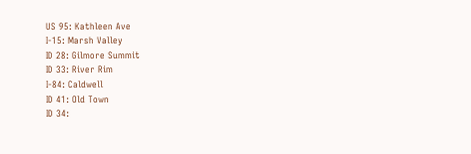US 95: Kathleen Ave
I-15: Marsh Valley
ID 28: Gilmore Summit
ID 33: River Rim
I-84: Caldwell
ID 41: Old Town
ID 34: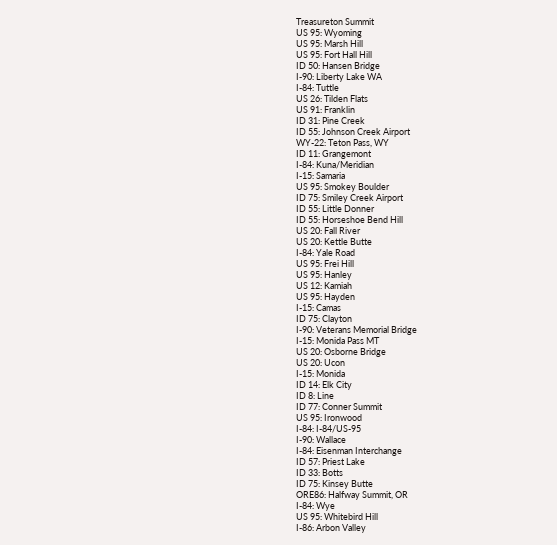Treasureton Summit
US 95: Wyoming
US 95: Marsh Hill
US 95: Fort Hall Hill
ID 50: Hansen Bridge
I-90: Liberty Lake WA
I-84: Tuttle
US 26: Tilden Flats
US 91: Franklin
ID 31: Pine Creek
ID 55: Johnson Creek Airport
WY-22: Teton Pass, WY
ID 11: Grangemont
I-84: Kuna/Meridian
I-15: Samaria
US 95: Smokey Boulder
ID 75: Smiley Creek Airport
ID 55: Little Donner
ID 55: Horseshoe Bend Hill
US 20: Fall River
US 20: Kettle Butte
I-84: Yale Road
US 95: Frei Hill
US 95: Hanley
US 12: Kamiah
US 95: Hayden
I-15: Camas
ID 75: Clayton
I-90: Veterans Memorial Bridge
I-15: Monida Pass MT
US 20: Osborne Bridge
US 20: Ucon
I-15: Monida
ID 14: Elk City
ID 8: Line
ID 77: Conner Summit
US 95: Ironwood
I-84: I-84/US-95
I-90: Wallace
I-84: Eisenman Interchange
ID 57: Priest Lake
ID 33: Botts
ID 75: Kinsey Butte
ORE86: Halfway Summit, OR
I-84: Wye
US 95: Whitebird Hill
I-86: Arbon Valley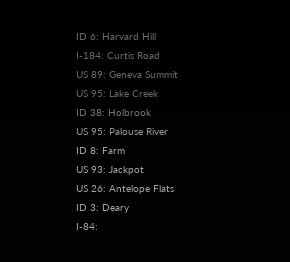ID 6: Harvard Hill
I-184: Curtis Road
US 89: Geneva Summit
US 95: Lake Creek
ID 38: Holbrook
US 95: Palouse River
ID 8: Farm
US 93: Jackpot
US 26: Antelope Flats
ID 3: Deary
I-84: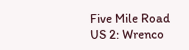Five Mile Road
US 2: Wrenco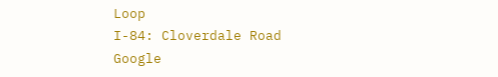Loop
I-84: Cloverdale Road
Google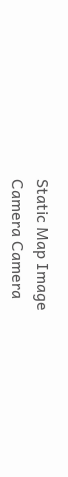Static Map Image
Camera Camera